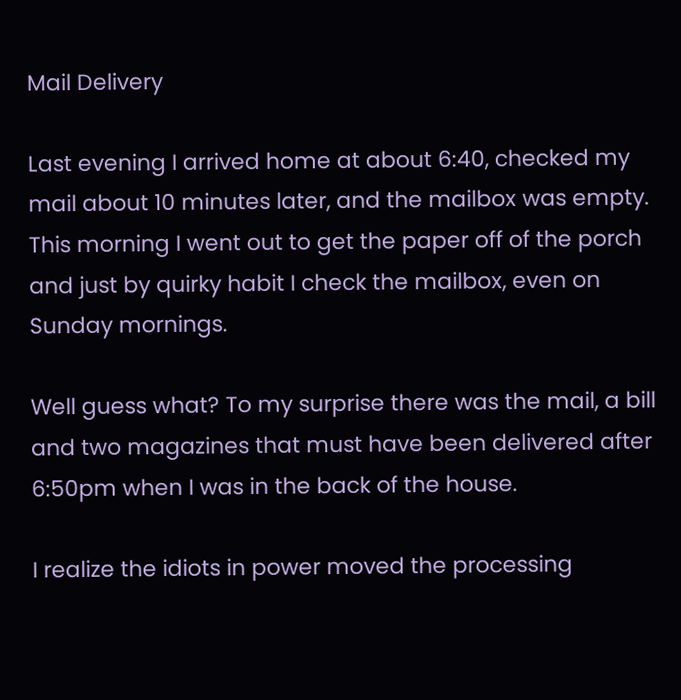Mail Delivery

Last evening I arrived home at about 6:40, checked my mail about 10 minutes later, and the mailbox was empty. This morning I went out to get the paper off of the porch and just by quirky habit I check the mailbox, even on Sunday mornings.

Well guess what? To my surprise there was the mail, a bill and two magazines that must have been delivered after 6:50pm when I was in the back of the house.

I realize the idiots in power moved the processing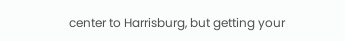center to Harrisburg, but getting your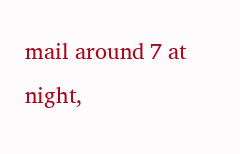mail around 7 at night,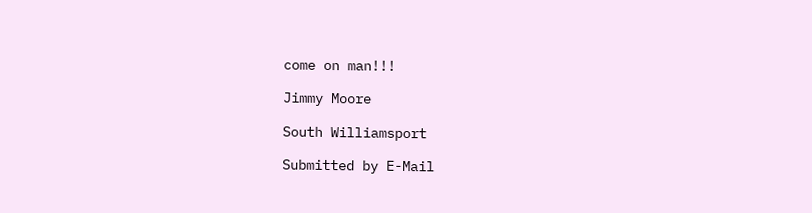come on man!!!

Jimmy Moore

South Williamsport

Submitted by E-Mail